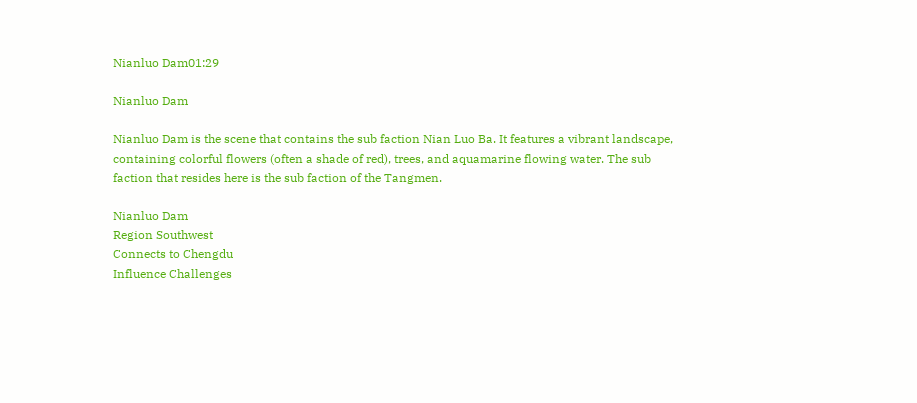Nianluo Dam01:29

Nianluo Dam

Nianluo Dam is the scene that contains the sub faction Nian Luo Ba. It features a vibrant landscape, containing colorful flowers (often a shade of red), trees, and aquamarine flowing water. The sub faction that resides here is the sub faction of the Tangmen.

Nianluo Dam
Region Southwest
Connects to Chengdu
Influence Challenges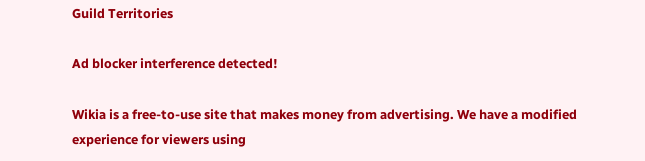Guild Territories

Ad blocker interference detected!

Wikia is a free-to-use site that makes money from advertising. We have a modified experience for viewers using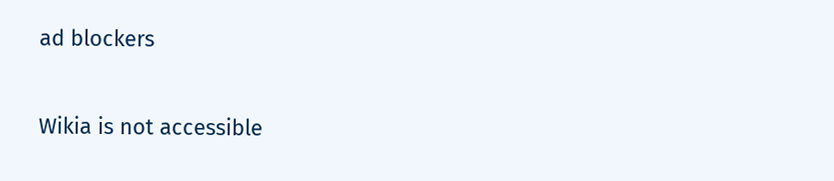ad blockers

Wikia is not accessible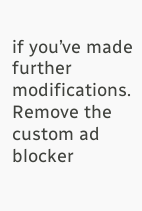if you’ve made further modifications. Remove the custom ad blocker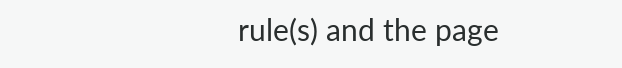rule(s) and the page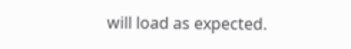will load as expected.